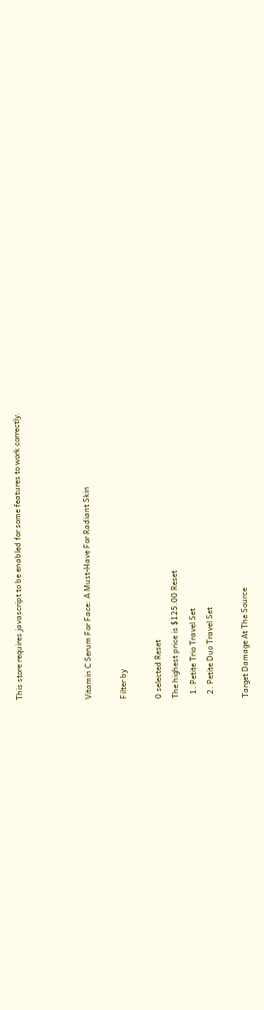This store requires javascript to be enabled for some features to work correctly.



Vitamin C Serum For Face: A Must-Have For Radiant Skin

Filter by

0 selected Reset
The highest price is $125.00 Reset
  1. Petite Trio Travel Set
  2. Petite Duo Travel Set

Target Damage At The Source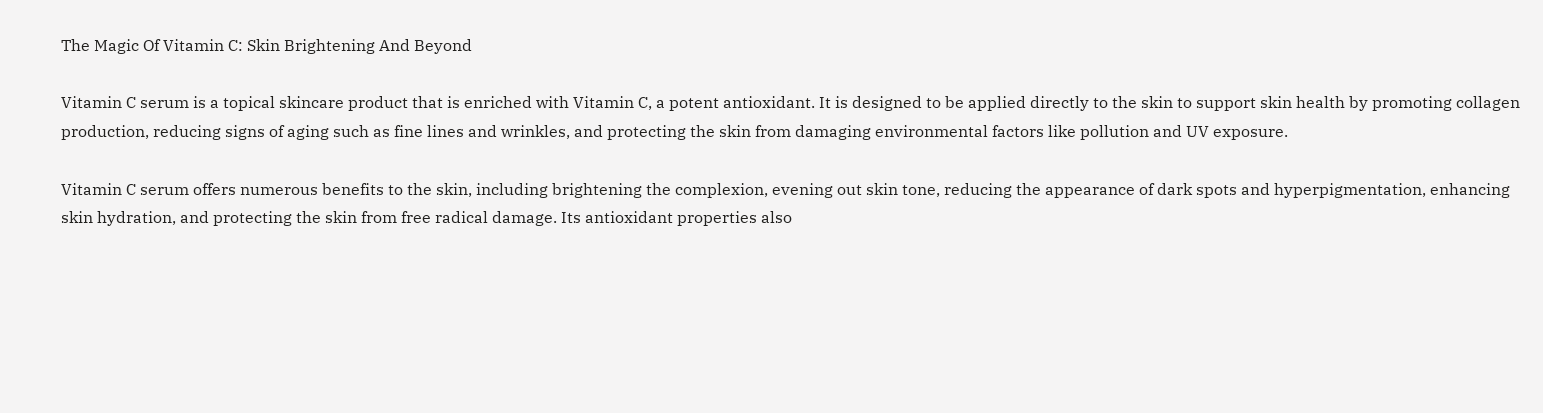The Magic Of Vitamin C: Skin Brightening And Beyond

Vitamin C serum is a topical skincare product that is enriched with Vitamin C, a potent antioxidant. It is designed to be applied directly to the skin to support skin health by promoting collagen production, reducing signs of aging such as fine lines and wrinkles, and protecting the skin from damaging environmental factors like pollution and UV exposure.

Vitamin C serum offers numerous benefits to the skin, including brightening the complexion, evening out skin tone, reducing the appearance of dark spots and hyperpigmentation, enhancing skin hydration, and protecting the skin from free radical damage. Its antioxidant properties also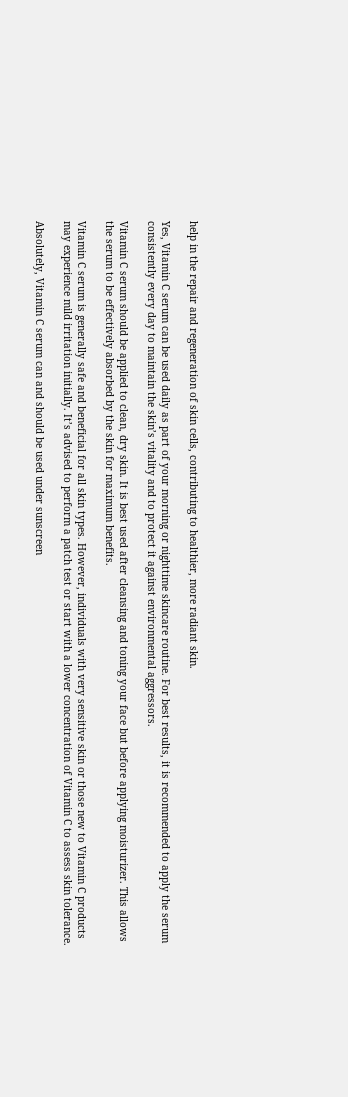help in the repair and regeneration of skin cells, contributing to healthier, more radiant skin.

Yes, Vitamin C serum can be used daily as part of your morning or nighttime skincare routine. For best results, it is recommended to apply the serum consistently every day to maintain the skin’s vitality and to protect it against environmental aggressors.

Vitamin C serum should be applied to clean, dry skin. It is best used after cleansing and toning your face but before applying moisturizer. This allows the serum to be effectively absorbed by the skin for maximum benefits.

Vitamin C serum is generally safe and beneficial for all skin types. However, individuals with very sensitive skin or those new to Vitamin C products may experience mild irritation initially. It’s advised to perform a patch test or start with a lower concentration of Vitamin C to assess skin tolerance.

Absolutely, Vitamin C serum can and should be used under sunscreen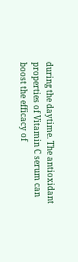during the daytime. The antioxidant properties of Vitamin C serum can boost the efficacy of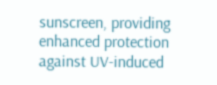sunscreen, providing enhanced protection against UV-induced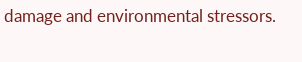damage and environmental stressors.